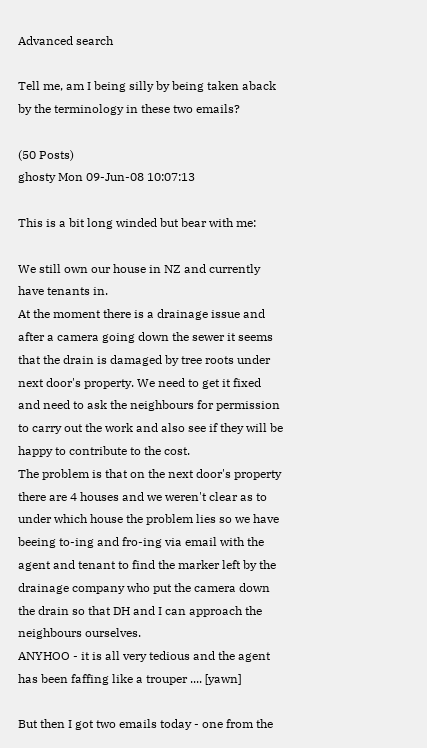Advanced search

Tell me, am I being silly by being taken aback by the terminology in these two emails?

(50 Posts)
ghosty Mon 09-Jun-08 10:07:13

This is a bit long winded but bear with me:

We still own our house in NZ and currently have tenants in.
At the moment there is a drainage issue and after a camera going down the sewer it seems that the drain is damaged by tree roots under next door's property. We need to get it fixed and need to ask the neighbours for permission to carry out the work and also see if they will be happy to contribute to the cost.
The problem is that on the next door's property there are 4 houses and we weren't clear as to under which house the problem lies so we have beeing to-ing and fro-ing via email with the agent and tenant to find the marker left by the drainage company who put the camera down the drain so that DH and I can approach the neighbours ourselves.
ANYHOO - it is all very tedious and the agent has been faffing like a trouper .... [yawn]

But then I got two emails today - one from the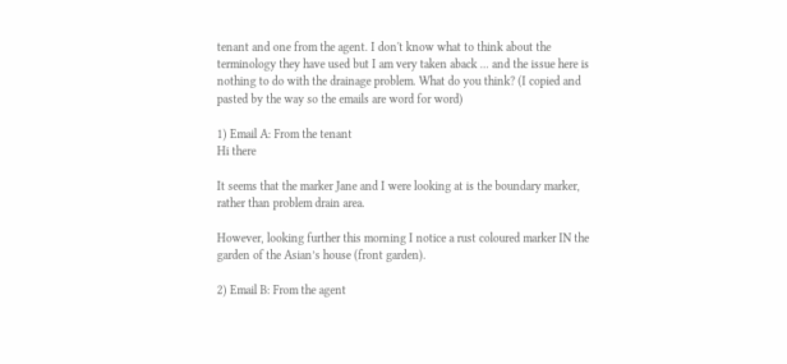tenant and one from the agent. I don't know what to think about the terminology they have used but I am very taken aback ... and the issue here is nothing to do with the drainage problem. What do you think? (I copied and pasted by the way so the emails are word for word)

1) Email A: From the tenant
Hi there

It seems that the marker Jane and I were looking at is the boundary marker, rather than problem drain area.

However, looking further this morning I notice a rust coloured marker IN the garden of the Asian’s house (front garden).

2) Email B: From the agent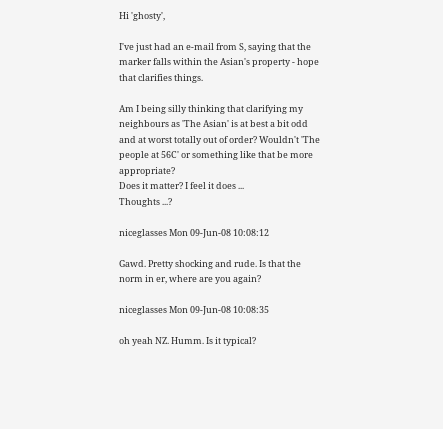Hi 'ghosty',

I've just had an e-mail from S, saying that the marker falls within the Asian's property - hope that clarifies things.

Am I being silly thinking that clarifying my neighbours as 'The Asian' is at best a bit odd and at worst totally out of order? Wouldn't 'The people at 56C' or something like that be more appropriate?
Does it matter? I feel it does ...
Thoughts ...?

niceglasses Mon 09-Jun-08 10:08:12

Gawd. Pretty shocking and rude. Is that the norm in er, where are you again?

niceglasses Mon 09-Jun-08 10:08:35

oh yeah NZ. Humm. Is it typical?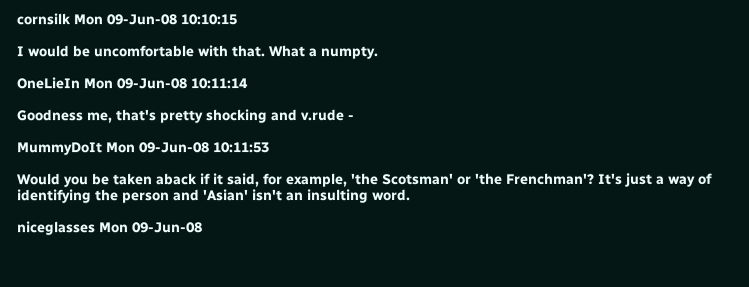cornsilk Mon 09-Jun-08 10:10:15

I would be uncomfortable with that. What a numpty.

OneLieIn Mon 09-Jun-08 10:11:14

Goodness me, that's pretty shocking and v.rude -

MummyDoIt Mon 09-Jun-08 10:11:53

Would you be taken aback if it said, for example, 'the Scotsman' or 'the Frenchman'? It's just a way of identifying the person and 'Asian' isn't an insulting word.

niceglasses Mon 09-Jun-08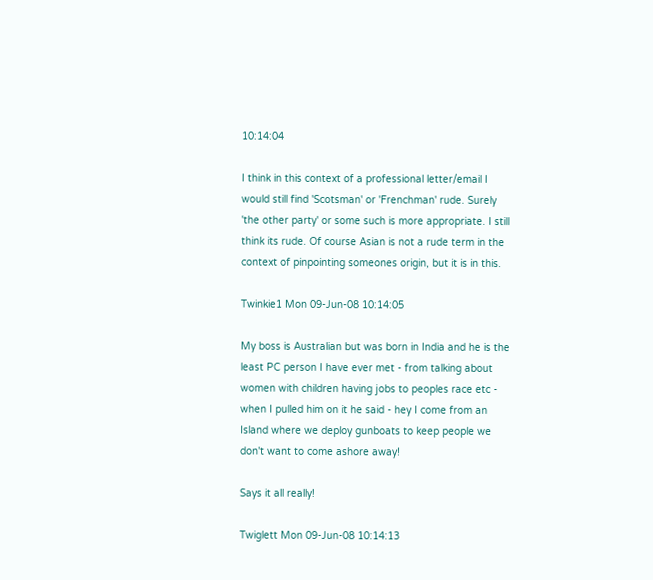10:14:04

I think in this context of a professional letter/email I would still find 'Scotsman' or 'Frenchman' rude. Surely 'the other party' or some such is more appropriate. I still think its rude. Of course Asian is not a rude term in the context of pinpointing someones origin, but it is in this.

Twinkie1 Mon 09-Jun-08 10:14:05

My boss is Australian but was born in India and he is the least PC person I have ever met - from talking about women with children having jobs to peoples race etc - when I pulled him on it he said - hey I come from an Island where we deploy gunboats to keep people we don't want to come ashore away!

Says it all really!

Twiglett Mon 09-Jun-08 10:14:13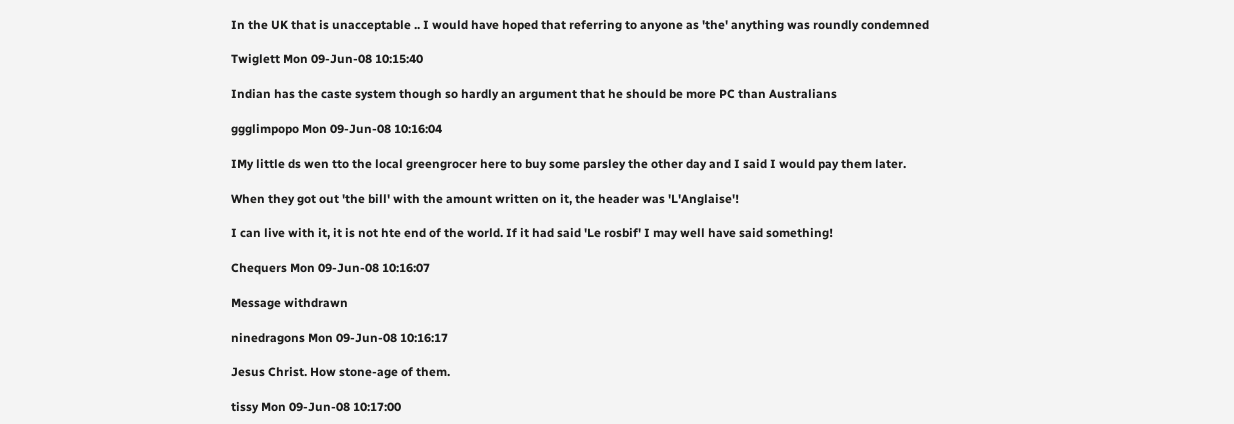In the UK that is unacceptable .. I would have hoped that referring to anyone as 'the' anything was roundly condemned

Twiglett Mon 09-Jun-08 10:15:40

Indian has the caste system though so hardly an argument that he should be more PC than Australians

ggglimpopo Mon 09-Jun-08 10:16:04

IMy little ds wen tto the local greengrocer here to buy some parsley the other day and I said I would pay them later.

When they got out 'the bill' with the amount written on it, the header was 'L'Anglaise'!

I can live with it, it is not hte end of the world. If it had said 'Le rosbif' I may well have said something!

Chequers Mon 09-Jun-08 10:16:07

Message withdrawn

ninedragons Mon 09-Jun-08 10:16:17

Jesus Christ. How stone-age of them.

tissy Mon 09-Jun-08 10:17:00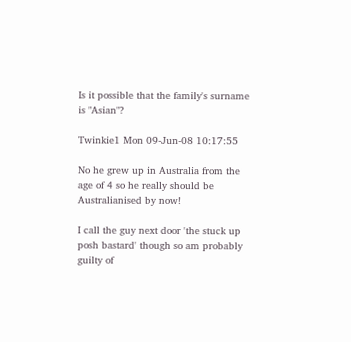Is it possible that the family's surname is "Asian"?

Twinkie1 Mon 09-Jun-08 10:17:55

No he grew up in Australia from the age of 4 so he really should be Australianised by now!

I call the guy next door 'the stuck up posh bastard' though so am probably guilty of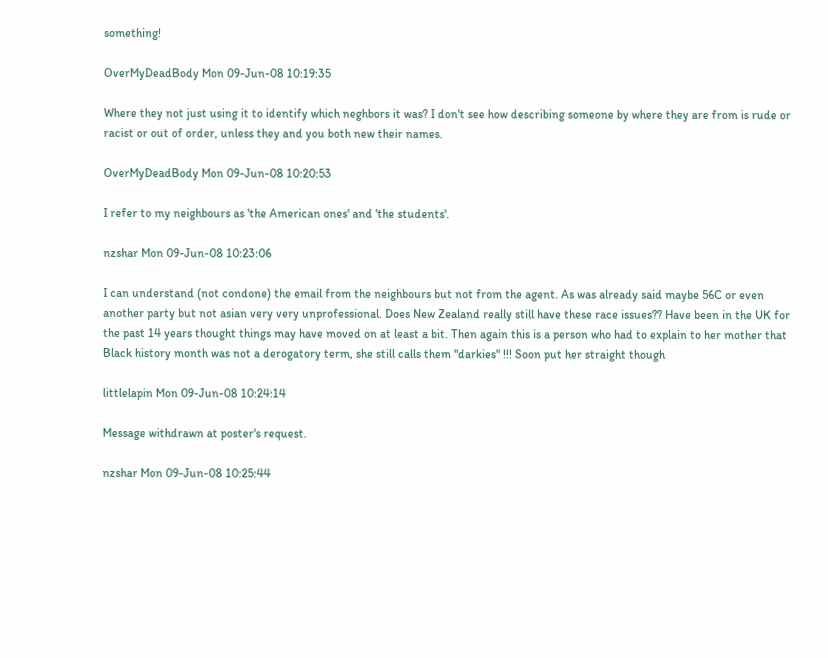something!

OverMyDeadBody Mon 09-Jun-08 10:19:35

Where they not just using it to identify which neghbors it was? I don't see how describing someone by where they are from is rude or racist or out of order, unless they and you both new their names.

OverMyDeadBody Mon 09-Jun-08 10:20:53

I refer to my neighbours as 'the American ones' and 'the students'.

nzshar Mon 09-Jun-08 10:23:06

I can understand (not condone) the email from the neighbours but not from the agent. As was already said maybe 56C or even another party but not asian very very unprofessional. Does New Zealand really still have these race issues?? Have been in the UK for the past 14 years thought things may have moved on at least a bit. Then again this is a person who had to explain to her mother that Black history month was not a derogatory term, she still calls them "darkies" !!! Soon put her straight though

littlelapin Mon 09-Jun-08 10:24:14

Message withdrawn at poster's request.

nzshar Mon 09-Jun-08 10:25:44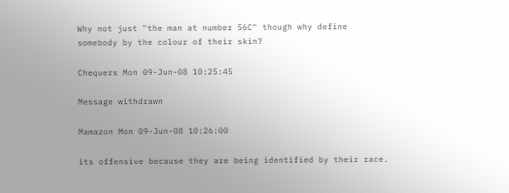Why not just "the man at number 56C" though why define somebody by the colour of their skin?

Chequers Mon 09-Jun-08 10:25:45

Message withdrawn

Mamazon Mon 09-Jun-08 10:26:00

its offensive because they are being identified by their race.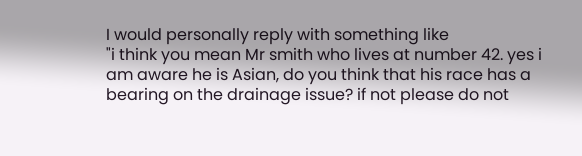I would personally reply with something like
"i think you mean Mr smith who lives at number 42. yes i am aware he is Asian, do you think that his race has a bearing on the drainage issue? if not please do not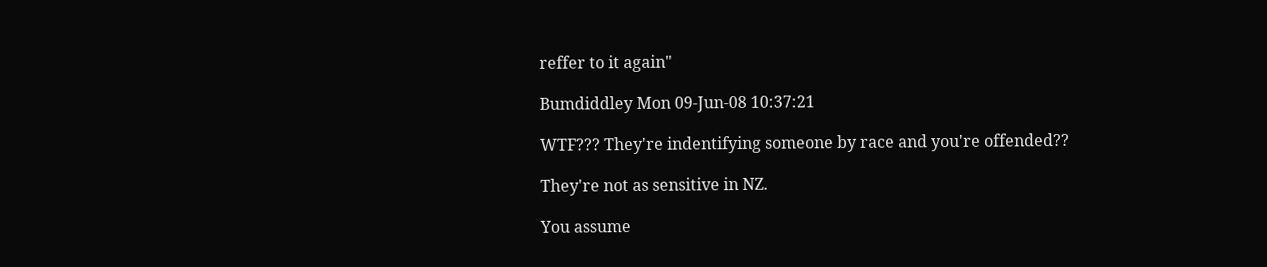reffer to it again"

Bumdiddley Mon 09-Jun-08 10:37:21

WTF??? They're indentifying someone by race and you're offended??

They're not as sensitive in NZ.

You assume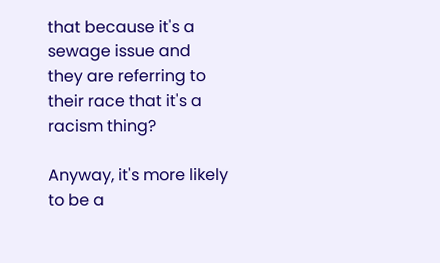that because it's a sewage issue and they are referring to their race that it's a racism thing?

Anyway, it's more likely to be a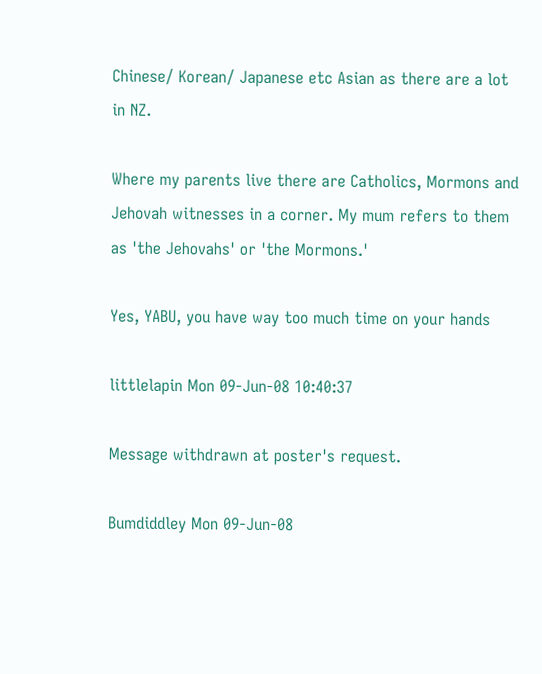Chinese/ Korean/ Japanese etc Asian as there are a lot in NZ.

Where my parents live there are Catholics, Mormons and Jehovah witnesses in a corner. My mum refers to them as 'the Jehovahs' or 'the Mormons.'

Yes, YABU, you have way too much time on your hands

littlelapin Mon 09-Jun-08 10:40:37

Message withdrawn at poster's request.

Bumdiddley Mon 09-Jun-08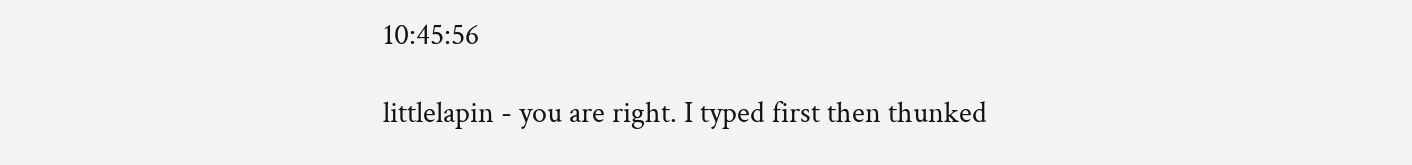10:45:56

littlelapin - you are right. I typed first then thunked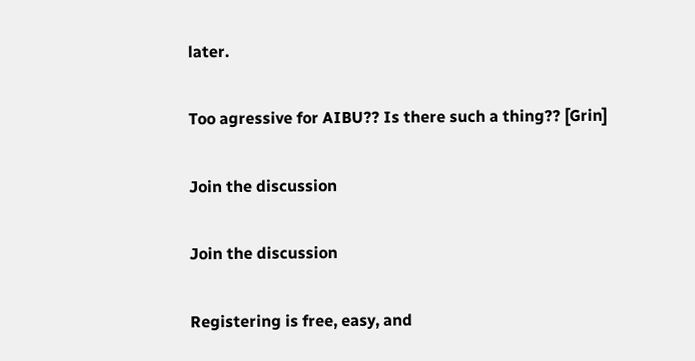later.

Too agressive for AIBU?? Is there such a thing?? [Grin]

Join the discussion

Join the discussion

Registering is free, easy, and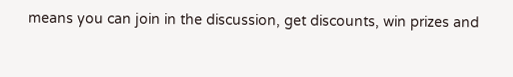means you can join in the discussion, get discounts, win prizes and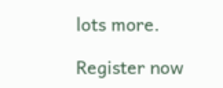lots more.

Register now